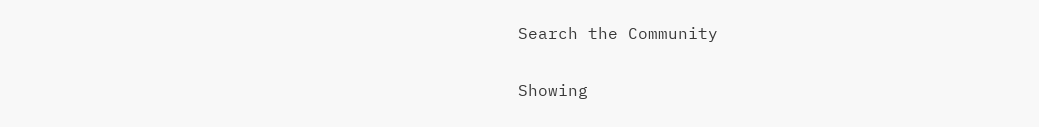Search the Community

Showing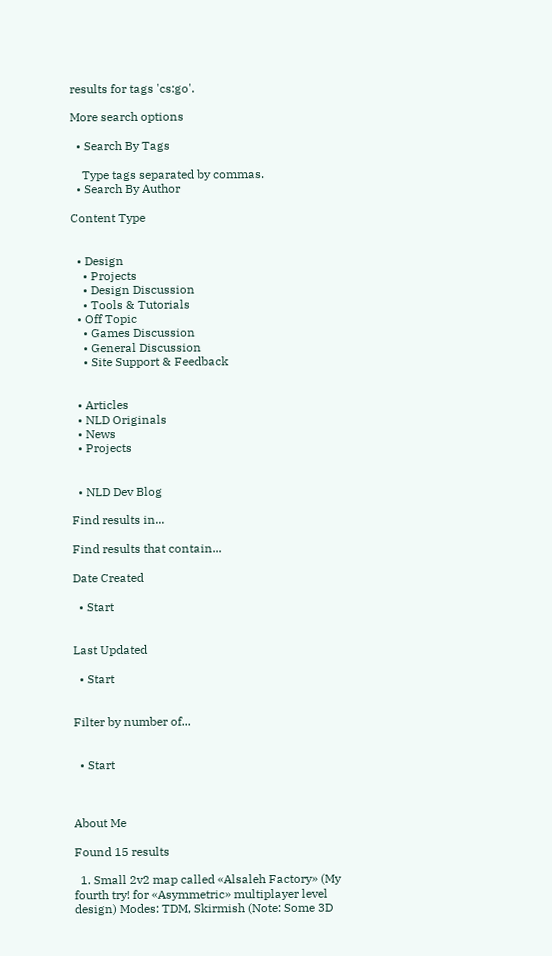results for tags 'cs:go'.

More search options

  • Search By Tags

    Type tags separated by commas.
  • Search By Author

Content Type


  • Design
    • Projects
    • Design Discussion
    • Tools & Tutorials
  • Off Topic
    • Games Discussion
    • General Discussion
    • Site Support & Feedback


  • Articles
  • NLD Originals
  • News
  • Projects


  • NLD Dev Blog

Find results in...

Find results that contain...

Date Created

  • Start


Last Updated

  • Start


Filter by number of...


  • Start



About Me

Found 15 results

  1. Small 2v2 map called «Alsaleh Factory» (My fourth try! for «Asymmetric» multiplayer level design) Modes: TDM, Skirmish (Note: Some 3D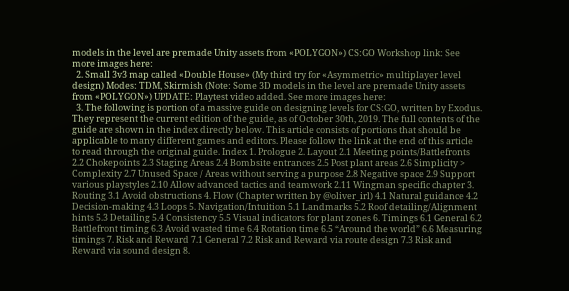models in the level are premade Unity assets from «POLYGON») CS:GO Workshop link: See more images here:
  2. Small 3v3 map called «Double House» (My third try for «Asymmetric» multiplayer level design) Modes: TDM, Skirmish (Note: Some 3D models in the level are premade Unity assets from «POLYGON») UPDATE: Playtest video added. See more images here:
  3. The following is portion of a massive guide on designing levels for CS:GO, written by Exodus. They represent the current edition of the guide, as of October 30th, 2019. The full contents of the guide are shown in the index directly below. This article consists of portions that should be applicable to many different games and editors. Please follow the link at the end of this article to read through the original guide. Index 1. Prologue 2. Layout 2.1 Meeting points/Battlefronts 2.2 Chokepoints 2.3 Staging Areas 2.4 Bombsite entrances 2.5 Post plant areas 2.6 Simplicity > Complexity 2.7 Unused Space / Areas without serving a purpose 2.8 Negative space 2.9 Support various playstyles 2.10 Allow advanced tactics and teamwork 2.11 Wingman specific chapter 3. Routing 3.1 Avoid obstructions 4. Flow (Chapter written by @oliver_irl) 4.1 Natural guidance 4.2 Decision-making 4.3 Loops 5. Navigation/Intuition 5.1 Landmarks 5.2 Roof detailing/Alignment hints 5.3 Detailing 5.4 Consistency 5.5 Visual indicators for plant zones 6. Timings 6.1 General 6.2 Battlefront timing 6.3 Avoid wasted time 6.4 Rotation time 6.5 “Around the world” 6.6 Measuring timings 7. Risk and Reward 7.1 General 7.2 Risk and Reward via route design 7.3 Risk and Reward via sound design 8.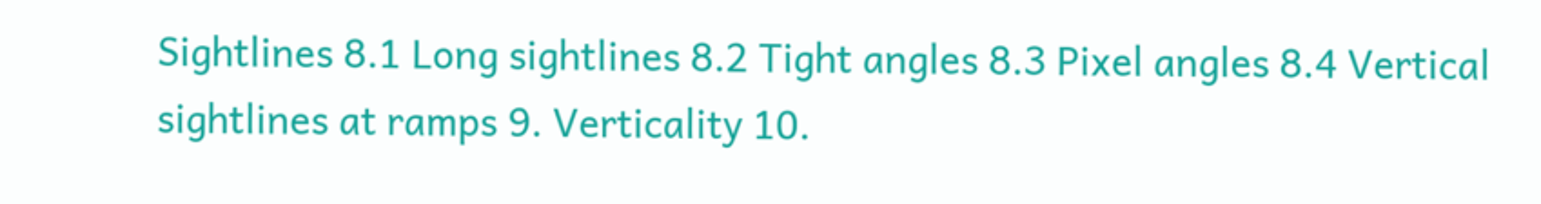Sightlines 8.1 Long sightlines 8.2 Tight angles 8.3 Pixel angles 8.4 Vertical sightlines at ramps 9. Verticality 10.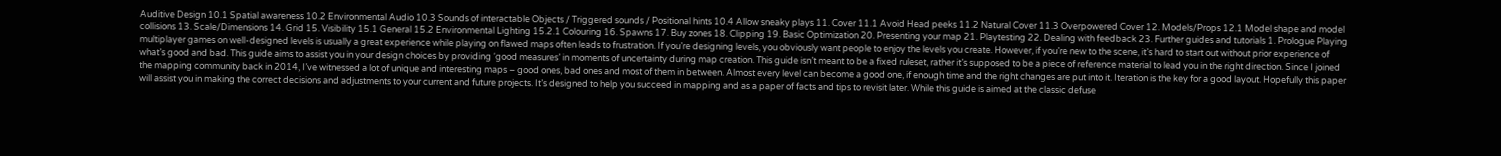Auditive Design 10.1 Spatial awareness 10.2 Environmental Audio 10.3 Sounds of interactable Objects / Triggered sounds / Positional hints 10.4 Allow sneaky plays 11. Cover 11.1 Avoid Head peeks 11.2 Natural Cover 11.3 Overpowered Cover 12. Models/Props 12.1 Model shape and model collisions 13. Scale/Dimensions 14. Grid 15. Visibility 15.1 General 15.2 Environmental Lighting 15.2.1 Colouring 16. Spawns 17. Buy zones 18. Clipping 19. Basic Optimization 20. Presenting your map 21. Playtesting 22. Dealing with feedback 23. Further guides and tutorials 1. Prologue Playing multiplayer games on well-designed levels is usually a great experience while playing on flawed maps often leads to frustration. If you’re designing levels, you obviously want people to enjoy the levels you create. However, if you’re new to the scene, it’s hard to start out without prior experience of what’s good and bad. This guide aims to assist you in your design choices by providing ‘good measures’ in moments of uncertainty during map creation. This guide isn’t meant to be a fixed ruleset, rather it’s supposed to be a piece of reference material to lead you in the right direction. Since I joined the mapping community back in 2014, I’ve witnessed a lot of unique and interesting maps – good ones, bad ones and most of them in between. Almost every level can become a good one, if enough time and the right changes are put into it. Iteration is the key for a good layout. Hopefully this paper will assist you in making the correct decisions and adjustments to your current and future projects. It’s designed to help you succeed in mapping and as a paper of facts and tips to revisit later. While this guide is aimed at the classic defuse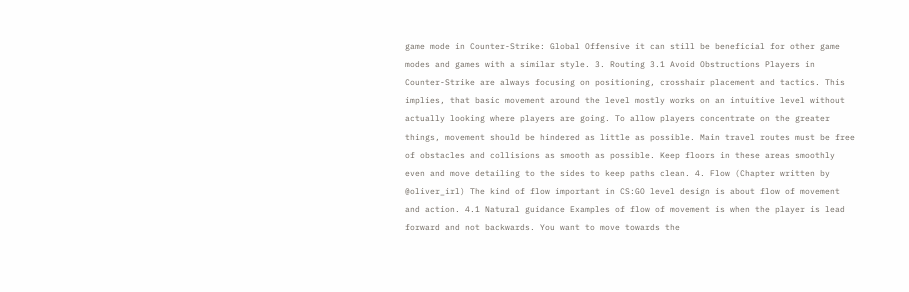game mode in Counter-Strike: Global Offensive it can still be beneficial for other game modes and games with a similar style. 3. Routing 3.1 Avoid Obstructions Players in Counter-Strike are always focusing on positioning, crosshair placement and tactics. This implies, that basic movement around the level mostly works on an intuitive level without actually looking where players are going. To allow players concentrate on the greater things, movement should be hindered as little as possible. Main travel routes must be free of obstacles and collisions as smooth as possible. Keep floors in these areas smoothly even and move detailing to the sides to keep paths clean. 4. Flow (Chapter written by @oliver_irl) The kind of flow important in CS:GO level design is about flow of movement and action. 4.1 Natural guidance Examples of flow of movement is when the player is lead forward and not backwards. You want to move towards the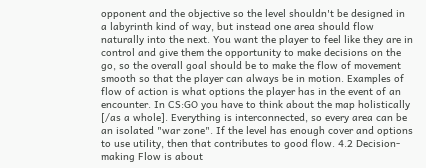opponent and the objective so the level shouldn't be designed in a labyrinth kind of way, but instead one area should flow naturally into the next. You want the player to feel like they are in control and give them the opportunity to make decisions on the go, so the overall goal should be to make the flow of movement smooth so that the player can always be in motion. Examples of flow of action is what options the player has in the event of an encounter. In CS:GO you have to think about the map holistically [/as a whole]. Everything is interconnected, so every area can be an isolated "war zone". If the level has enough cover and options to use utility, then that contributes to good flow. 4.2 Decision-making Flow is about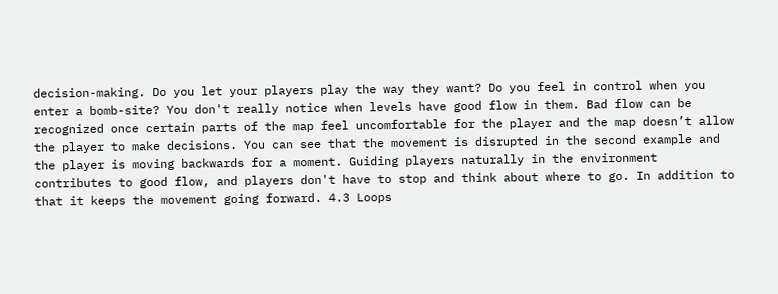decision-making. Do you let your players play the way they want? Do you feel in control when you enter a bomb-site? You don't really notice when levels have good flow in them. Bad flow can be recognized once certain parts of the map feel uncomfortable for the player and the map doesn’t allow the player to make decisions. You can see that the movement is disrupted in the second example and the player is moving backwards for a moment. Guiding players naturally in the environment contributes to good flow, and players don't have to stop and think about where to go. In addition to that it keeps the movement going forward. 4.3 Loops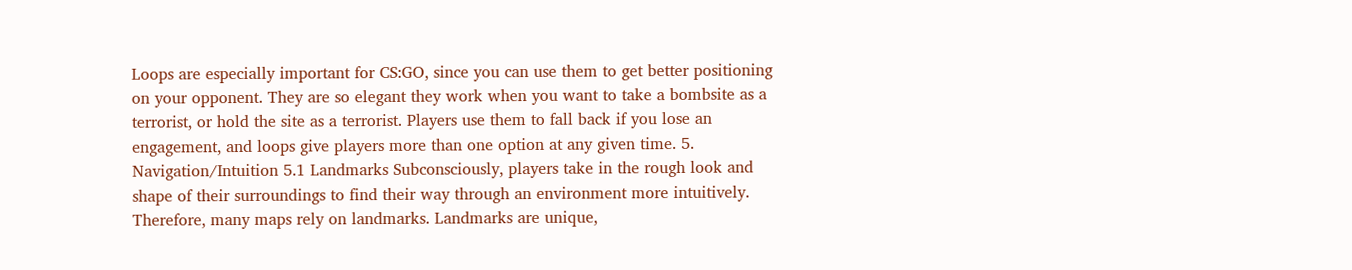Loops are especially important for CS:GO, since you can use them to get better positioning on your opponent. They are so elegant they work when you want to take a bombsite as a terrorist, or hold the site as a terrorist. Players use them to fall back if you lose an engagement, and loops give players more than one option at any given time. 5. Navigation/Intuition 5.1 Landmarks Subconsciously, players take in the rough look and shape of their surroundings to find their way through an environment more intuitively. Therefore, many maps rely on landmarks. Landmarks are unique,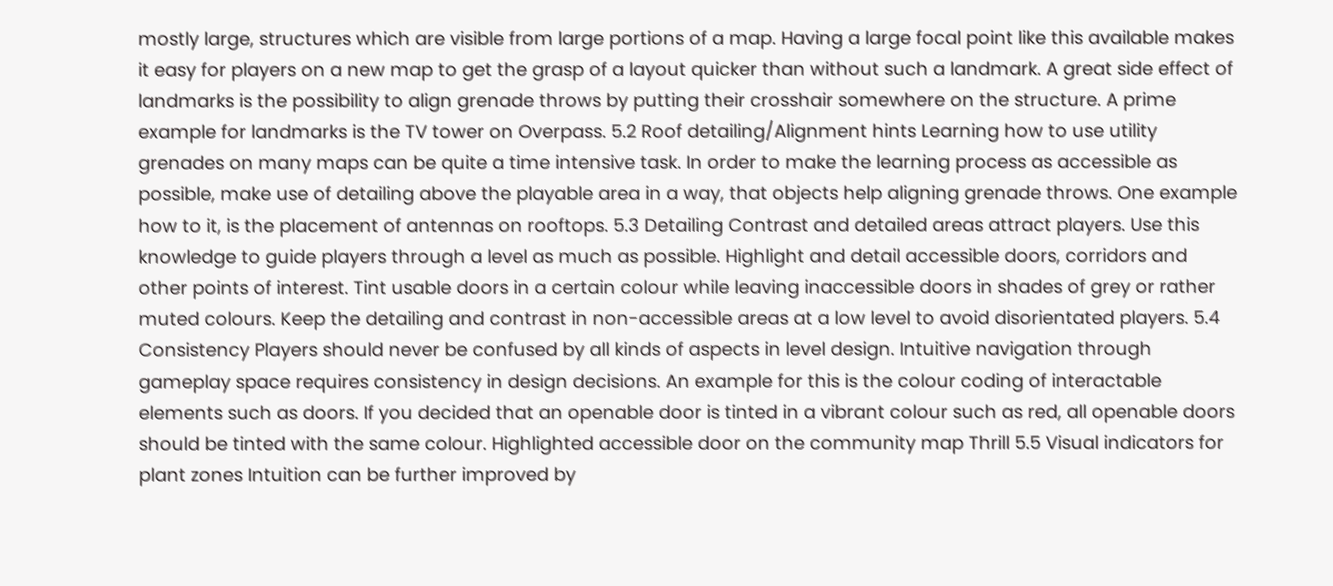mostly large, structures which are visible from large portions of a map. Having a large focal point like this available makes it easy for players on a new map to get the grasp of a layout quicker than without such a landmark. A great side effect of landmarks is the possibility to align grenade throws by putting their crosshair somewhere on the structure. A prime example for landmarks is the TV tower on Overpass. 5.2 Roof detailing/Alignment hints Learning how to use utility grenades on many maps can be quite a time intensive task. In order to make the learning process as accessible as possible, make use of detailing above the playable area in a way, that objects help aligning grenade throws. One example how to it, is the placement of antennas on rooftops. 5.3 Detailing Contrast and detailed areas attract players. Use this knowledge to guide players through a level as much as possible. Highlight and detail accessible doors, corridors and other points of interest. Tint usable doors in a certain colour while leaving inaccessible doors in shades of grey or rather muted colours. Keep the detailing and contrast in non-accessible areas at a low level to avoid disorientated players. 5.4 Consistency Players should never be confused by all kinds of aspects in level design. Intuitive navigation through gameplay space requires consistency in design decisions. An example for this is the colour coding of interactable elements such as doors. If you decided that an openable door is tinted in a vibrant colour such as red, all openable doors should be tinted with the same colour. Highlighted accessible door on the community map Thrill 5.5 Visual indicators for plant zones Intuition can be further improved by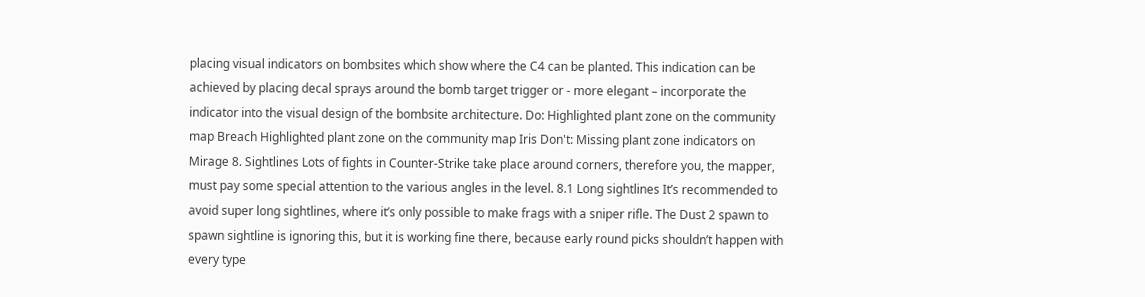placing visual indicators on bombsites which show where the C4 can be planted. This indication can be achieved by placing decal sprays around the bomb target trigger or - more elegant – incorporate the indicator into the visual design of the bombsite architecture. Do: Highlighted plant zone on the community map Breach Highlighted plant zone on the community map Iris Don't: Missing plant zone indicators on Mirage 8. Sightlines Lots of fights in Counter-Strike take place around corners, therefore you, the mapper, must pay some special attention to the various angles in the level. 8.1 Long sightlines It’s recommended to avoid super long sightlines, where it’s only possible to make frags with a sniper rifle. The Dust 2 spawn to spawn sightline is ignoring this, but it is working fine there, because early round picks shouldn’t happen with every type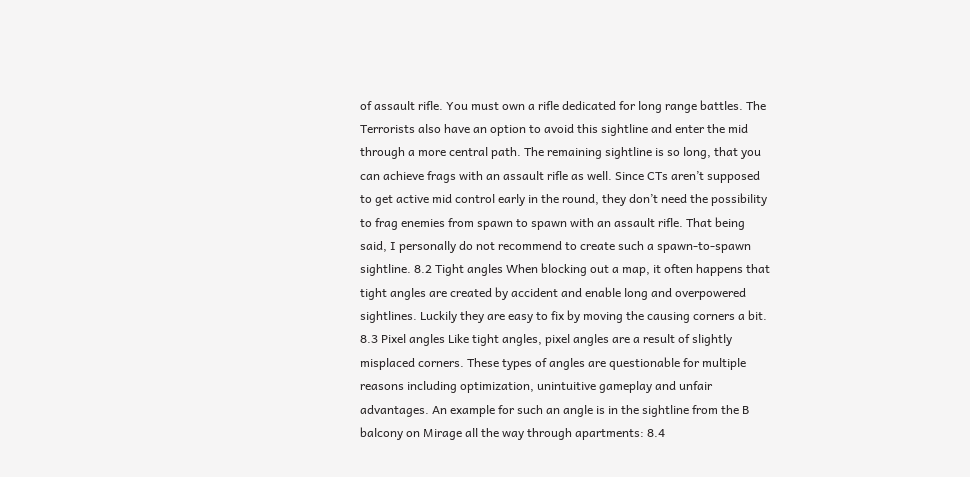of assault rifle. You must own a rifle dedicated for long range battles. The Terrorists also have an option to avoid this sightline and enter the mid through a more central path. The remaining sightline is so long, that you can achieve frags with an assault rifle as well. Since CTs aren’t supposed to get active mid control early in the round, they don’t need the possibility to frag enemies from spawn to spawn with an assault rifle. That being said, I personally do not recommend to create such a spawn-to-spawn sightline. 8.2 Tight angles When blocking out a map, it often happens that tight angles are created by accident and enable long and overpowered sightlines. Luckily they are easy to fix by moving the causing corners a bit. 8.3 Pixel angles Like tight angles, pixel angles are a result of slightly misplaced corners. These types of angles are questionable for multiple reasons including optimization, unintuitive gameplay and unfair advantages. An example for such an angle is in the sightline from the B balcony on Mirage all the way through apartments: 8.4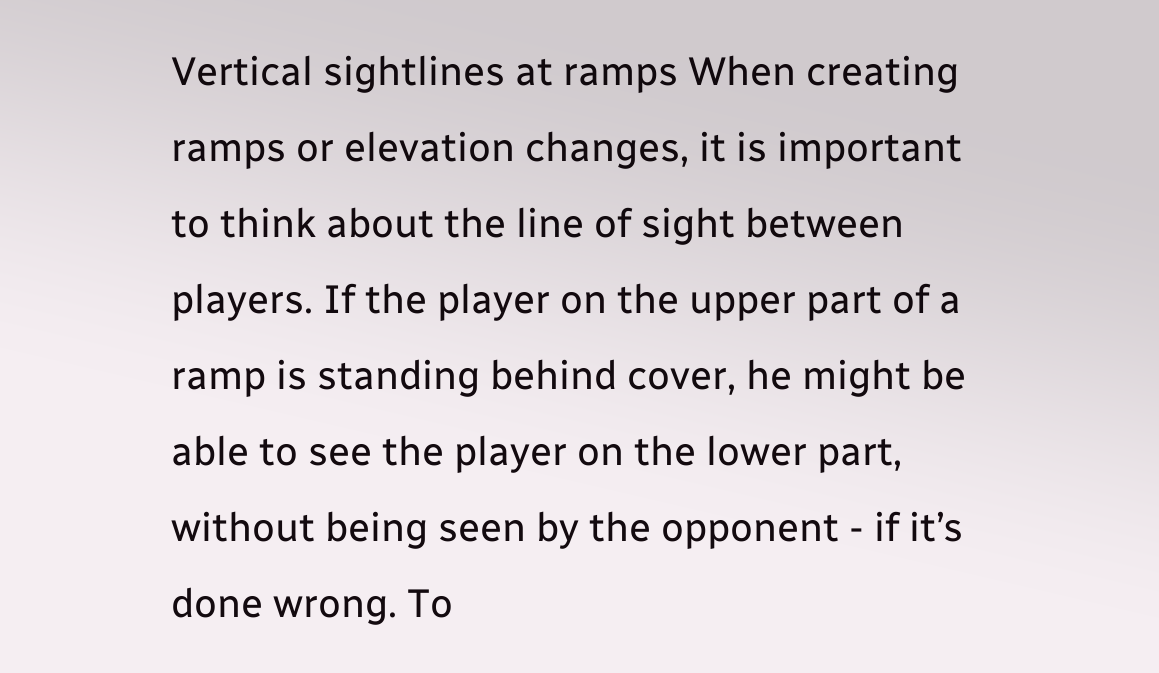Vertical sightlines at ramps When creating ramps or elevation changes, it is important to think about the line of sight between players. If the player on the upper part of a ramp is standing behind cover, he might be able to see the player on the lower part, without being seen by the opponent - if it’s done wrong. To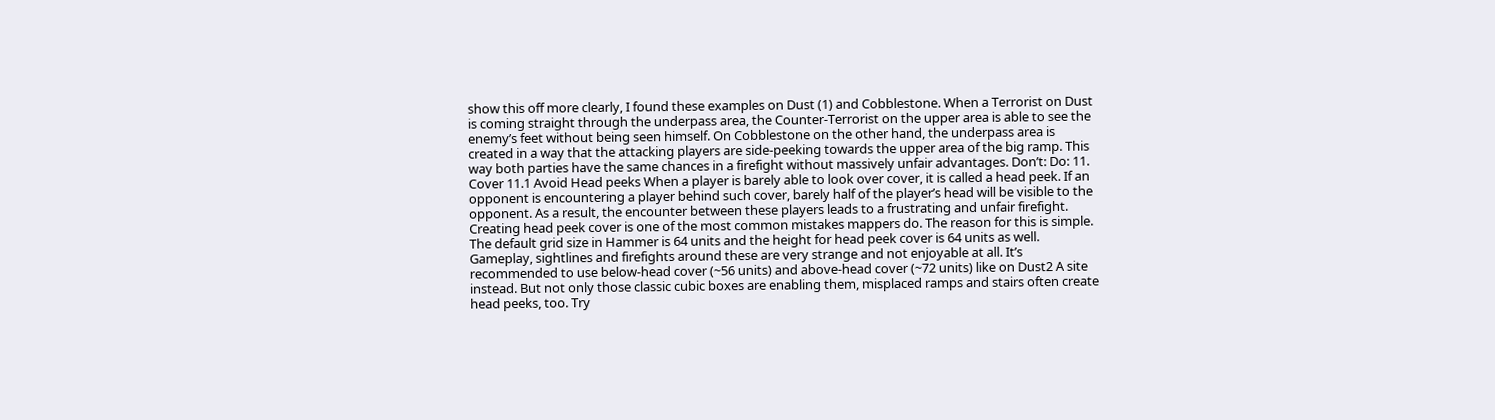show this off more clearly, I found these examples on Dust (1) and Cobblestone. When a Terrorist on Dust is coming straight through the underpass area, the Counter-Terrorist on the upper area is able to see the enemy’s feet without being seen himself. On Cobblestone on the other hand, the underpass area is created in a way that the attacking players are side-peeking towards the upper area of the big ramp. This way both parties have the same chances in a firefight without massively unfair advantages. Don’t: Do: 11. Cover 11.1 Avoid Head peeks When a player is barely able to look over cover, it is called a head peek. If an opponent is encountering a player behind such cover, barely half of the player’s head will be visible to the opponent. As a result, the encounter between these players leads to a frustrating and unfair firefight. Creating head peek cover is one of the most common mistakes mappers do. The reason for this is simple. The default grid size in Hammer is 64 units and the height for head peek cover is 64 units as well. Gameplay, sightlines and firefights around these are very strange and not enjoyable at all. It’s recommended to use below-head cover (~56 units) and above-head cover (~72 units) like on Dust2 A site instead. But not only those classic cubic boxes are enabling them, misplaced ramps and stairs often create head peeks, too. Try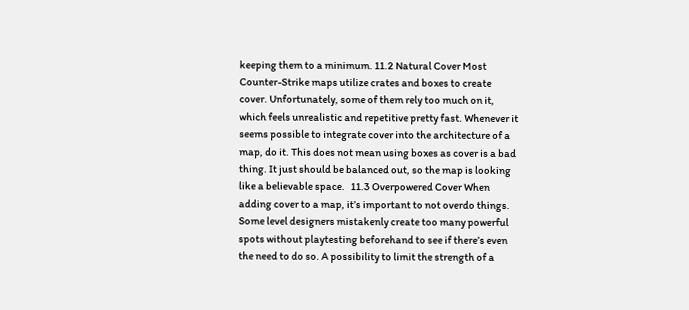keeping them to a minimum. 11.2 Natural Cover Most Counter-Strike maps utilize crates and boxes to create cover. Unfortunately, some of them rely too much on it, which feels unrealistic and repetitive pretty fast. Whenever it seems possible to integrate cover into the architecture of a map, do it. This does not mean using boxes as cover is a bad thing. It just should be balanced out, so the map is looking like a believable space.   11.3 Overpowered Cover When adding cover to a map, it’s important to not overdo things. Some level designers mistakenly create too many powerful spots without playtesting beforehand to see if there’s even the need to do so. A possibility to limit the strength of a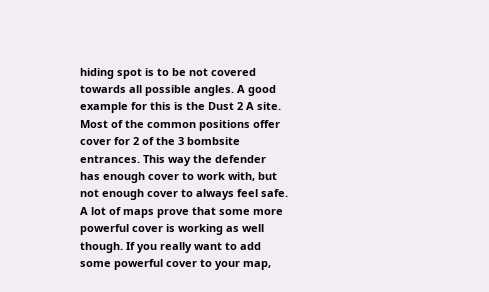hiding spot is to be not covered towards all possible angles. A good example for this is the Dust 2 A site. Most of the common positions offer cover for 2 of the 3 bombsite entrances. This way the defender has enough cover to work with, but not enough cover to always feel safe. A lot of maps prove that some more powerful cover is working as well though. If you really want to add some powerful cover to your map,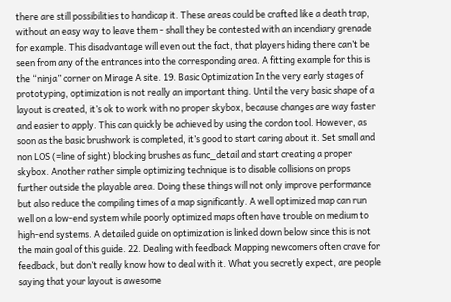there are still possibilities to handicap it. These areas could be crafted like a death trap, without an easy way to leave them - shall they be contested with an incendiary grenade for example. This disadvantage will even out the fact, that players hiding there can’t be seen from any of the entrances into the corresponding area. A fitting example for this is the “ninja” corner on Mirage A site. 19. Basic Optimization In the very early stages of prototyping, optimization is not really an important thing. Until the very basic shape of a layout is created, it’s ok to work with no proper skybox, because changes are way faster and easier to apply. This can quickly be achieved by using the cordon tool. However, as soon as the basic brushwork is completed, it’s good to start caring about it. Set small and non LOS (=line of sight) blocking brushes as func_detail and start creating a proper skybox. Another rather simple optimizing technique is to disable collisions on props further outside the playable area. Doing these things will not only improve performance but also reduce the compiling times of a map significantly. A well optimized map can run well on a low-end system while poorly optimized maps often have trouble on medium to high-end systems. A detailed guide on optimization is linked down below since this is not the main goal of this guide. 22. Dealing with feedback Mapping newcomers often crave for feedback, but don’t really know how to deal with it. What you secretly expect, are people saying that your layout is awesome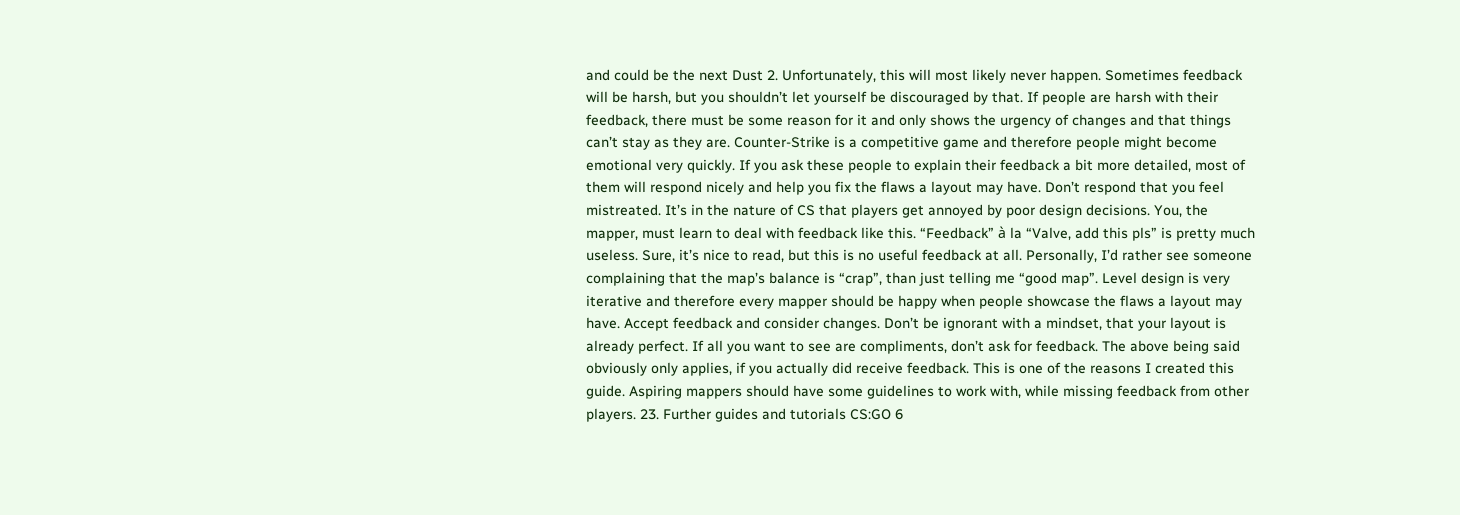and could be the next Dust 2. Unfortunately, this will most likely never happen. Sometimes feedback will be harsh, but you shouldn’t let yourself be discouraged by that. If people are harsh with their feedback, there must be some reason for it and only shows the urgency of changes and that things can’t stay as they are. Counter-Strike is a competitive game and therefore people might become emotional very quickly. If you ask these people to explain their feedback a bit more detailed, most of them will respond nicely and help you fix the flaws a layout may have. Don’t respond that you feel mistreated. It’s in the nature of CS that players get annoyed by poor design decisions. You, the mapper, must learn to deal with feedback like this. “Feedback” à la “Valve, add this pls” is pretty much useless. Sure, it’s nice to read, but this is no useful feedback at all. Personally, I’d rather see someone complaining that the map’s balance is “crap”, than just telling me “good map”. Level design is very iterative and therefore every mapper should be happy when people showcase the flaws a layout may have. Accept feedback and consider changes. Don’t be ignorant with a mindset, that your layout is already perfect. If all you want to see are compliments, don’t ask for feedback. The above being said obviously only applies, if you actually did receive feedback. This is one of the reasons I created this guide. Aspiring mappers should have some guidelines to work with, while missing feedback from other players. 23. Further guides and tutorials CS:GO 6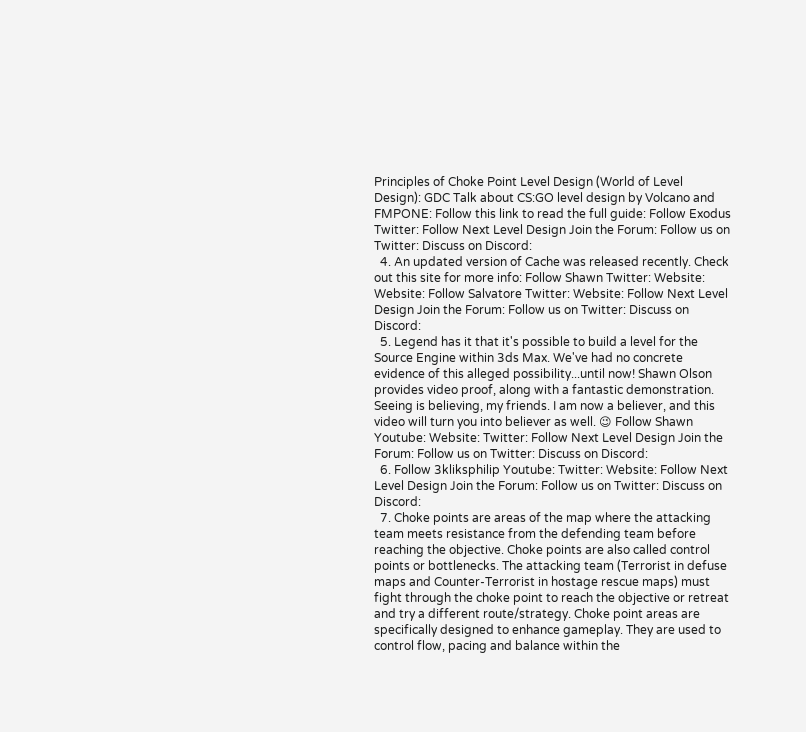Principles of Choke Point Level Design (World of Level Design): GDC Talk about CS:GO level design by Volcano and FMPONE: Follow this link to read the full guide: Follow Exodus Twitter: Follow Next Level Design Join the Forum: Follow us on Twitter: Discuss on Discord:
  4. An updated version of Cache was released recently. Check out this site for more info: Follow Shawn Twitter: Website: Website: Follow Salvatore Twitter: Website: Follow Next Level Design Join the Forum: Follow us on Twitter: Discuss on Discord:
  5. Legend has it that it's possible to build a level for the Source Engine within 3ds Max. We've had no concrete evidence of this alleged possibility...until now! Shawn Olson provides video proof, along with a fantastic demonstration. Seeing is believing, my friends. I am now a believer, and this video will turn you into believer as well. 😉 Follow Shawn Youtube: Website: Twitter: Follow Next Level Design Join the Forum: Follow us on Twitter: Discuss on Discord:
  6. Follow 3kliksphilip Youtube: Twitter: Website: Follow Next Level Design Join the Forum: Follow us on Twitter: Discuss on Discord:
  7. Choke points are areas of the map where the attacking team meets resistance from the defending team before reaching the objective. Choke points are also called control points or bottlenecks. The attacking team (Terrorist in defuse maps and Counter-Terrorist in hostage rescue maps) must fight through the choke point to reach the objective or retreat and try a different route/strategy. Choke point areas are specifically designed to enhance gameplay. They are used to control flow, pacing and balance within the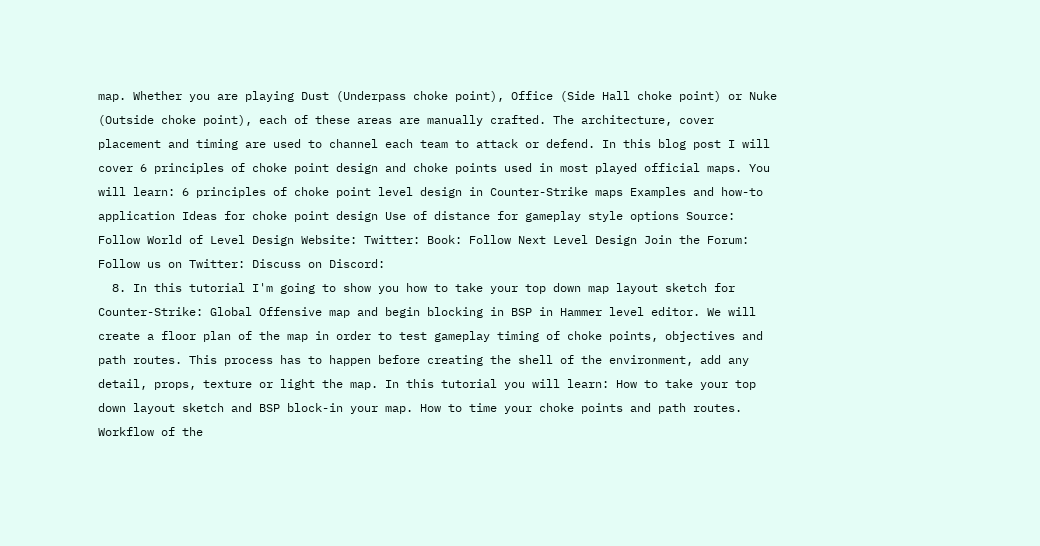map. Whether you are playing Dust (Underpass choke point), Office (Side Hall choke point) or Nuke (Outside choke point), each of these areas are manually crafted. The architecture, cover placement and timing are used to channel each team to attack or defend. In this blog post I will cover 6 principles of choke point design and choke points used in most played official maps. You will learn: 6 principles of choke point level design in Counter-Strike maps Examples and how-to application Ideas for choke point design Use of distance for gameplay style options Source: Follow World of Level Design Website: Twitter: Book: Follow Next Level Design Join the Forum: Follow us on Twitter: Discuss on Discord:
  8. In this tutorial I'm going to show you how to take your top down map layout sketch for Counter-Strike: Global Offensive map and begin blocking in BSP in Hammer level editor. We will create a floor plan of the map in order to test gameplay timing of choke points, objectives and path routes. This process has to happen before creating the shell of the environment, add any detail, props, texture or light the map. In this tutorial you will learn: How to take your top down layout sketch and BSP block-in your map. How to time your choke points and path routes. Workflow of the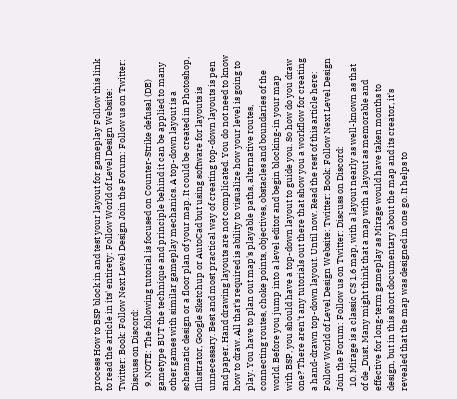process How to BSP block in and test your layout for gameplay Follow this link to read the article in its' entirety: Follow World of Level Design Website: Twitter: Book: Follow Next Level Design Join the Forum: Follow us on Twitter: Discuss on Discord:
  9. NOTE: The following tutorial is focused on Counter-Strike defusal (DE) gametype BUT the technique and principle behind it can be applied to many other games with similar gameplay mechanics. A top-down layout is a schematic design or a floor plan of your map. It could be created in Photoshop, Illustrator, Google Sketchup or AutoCad but using software for layouts is unnecessary. Best and most practical way of creating top-down layouts is pen and paper. Hand drawing layouts are not complicated. You do not need to know how to draw. All that's required is ability to visualize how your level is going to play. You have to plan out map's playable paths, alternative routes, connecting routes, choke points, objectives, obstacles and boundaries of the world. Before you jump into a level editor and begin blocking-in your map with BSP, you should have a top-down layout to guide you. So how do you draw one? There aren't any tutorials out there that show you a workflow for creating a hand-drawn top-down layout. Until now. Read the rest of this article here: Follow World of Level Design Website: Twitter: Book: Follow Next Level Design Join the Forum: Follow us on Twitter: Discuss on Discord:
  10. Mirage is a classic CS 1.6 map, with a layout nearly as well-known as that of de_Dust. Many might think that a map with a layout as memorable and effective for long-term gameplay as Mirage would have taken months to design, but in this short documentary about the map and its creator, it's revealed that the map was designed in one go. It helps to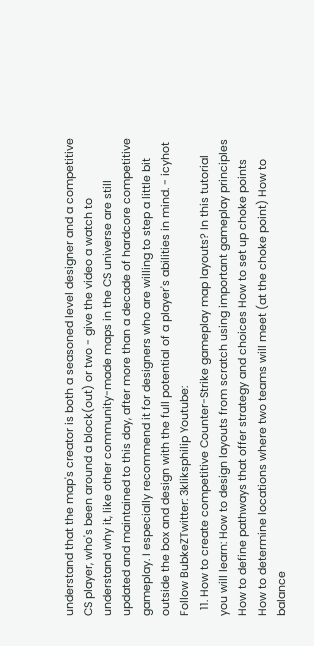understand that the map's creator is both a seasoned level designer and a competitive CS player, who's been around a block(out) or two - give the video a watch to understand why it, like other community-made maps in the CS universe are still updated and maintained to this day, after more than a decade of hardcore competitive gameplay. I especially recommend it for designers who are willing to step a little bit outside the box and design with the full potential of a player's abilities in mind. - icyhot Follow BubkeZTwitter: 3kliksphilip Youtube:
  11. How to create competitive Counter-Strike gameplay map layouts? In this tutorial you will learn: How to design layouts from scratch using important gameplay principles How to define pathways that offer strategy and choices How to set up choke points How to determine locations where two teams will meet (at the choke point) How to balance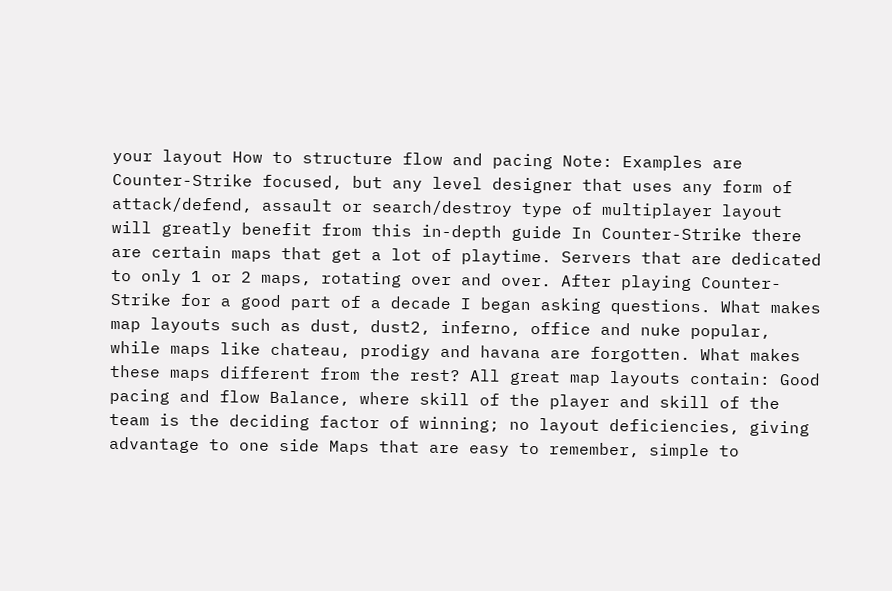your layout How to structure flow and pacing Note: Examples are Counter-Strike focused, but any level designer that uses any form of attack/defend, assault or search/destroy type of multiplayer layout will greatly benefit from this in-depth guide In Counter-Strike there are certain maps that get a lot of playtime. Servers that are dedicated to only 1 or 2 maps, rotating over and over. After playing Counter-Strike for a good part of a decade I began asking questions. What makes map layouts such as dust, dust2, inferno, office and nuke popular, while maps like chateau, prodigy and havana are forgotten. What makes these maps different from the rest? All great map layouts contain: Good pacing and flow Balance, where skill of the player and skill of the team is the deciding factor of winning; no layout deficiencies, giving advantage to one side Maps that are easy to remember, simple to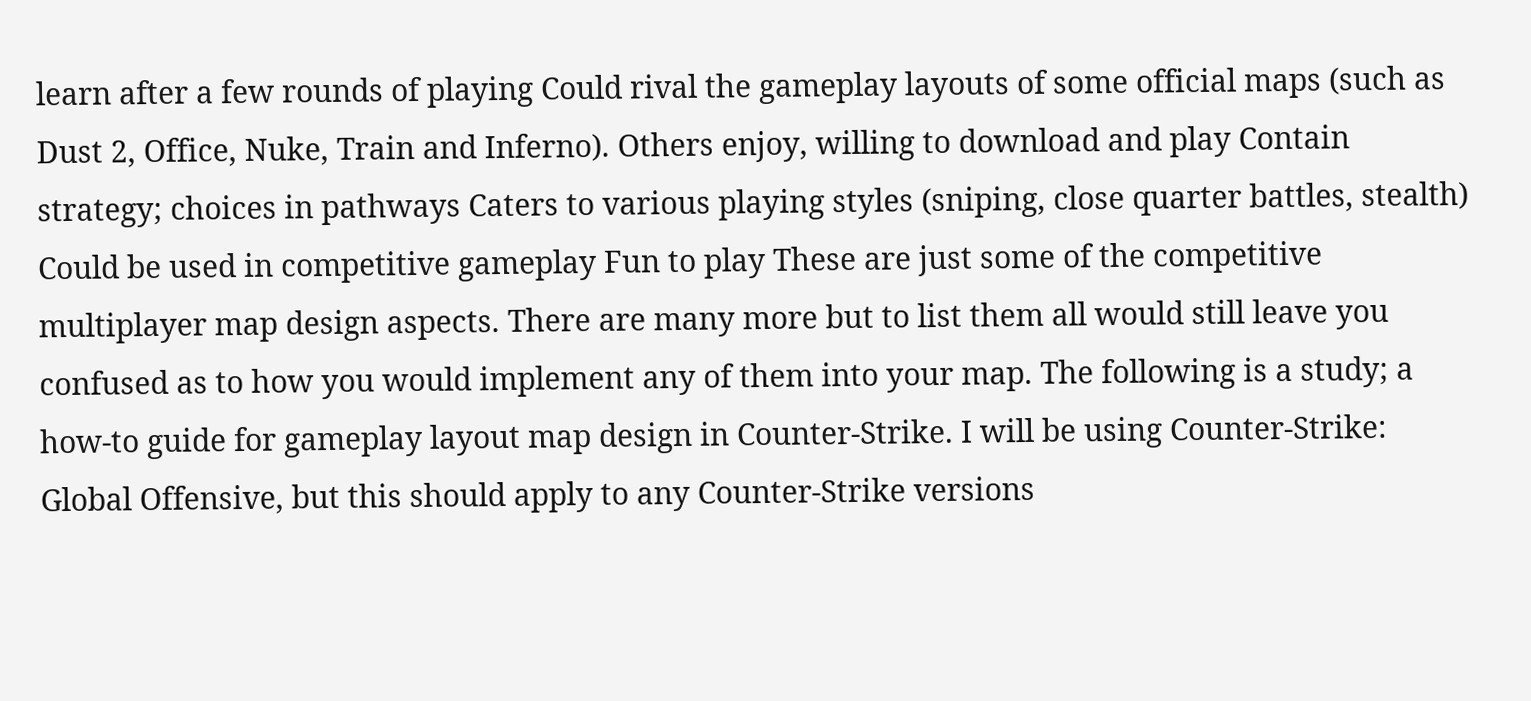learn after a few rounds of playing Could rival the gameplay layouts of some official maps (such as Dust 2, Office, Nuke, Train and Inferno). Others enjoy, willing to download and play Contain strategy; choices in pathways Caters to various playing styles (sniping, close quarter battles, stealth) Could be used in competitive gameplay Fun to play These are just some of the competitive multiplayer map design aspects. There are many more but to list them all would still leave you confused as to how you would implement any of them into your map. The following is a study; a how-to guide for gameplay layout map design in Counter-Strike. I will be using Counter-Strike: Global Offensive, but this should apply to any Counter-Strike versions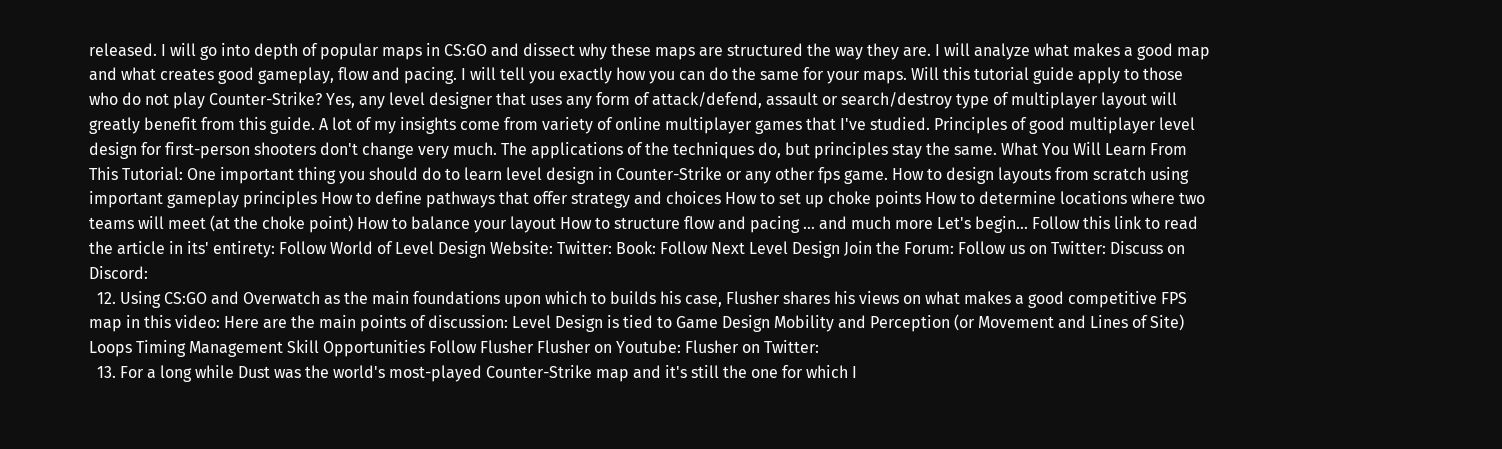released. I will go into depth of popular maps in CS:GO and dissect why these maps are structured the way they are. I will analyze what makes a good map and what creates good gameplay, flow and pacing. I will tell you exactly how you can do the same for your maps. Will this tutorial guide apply to those who do not play Counter-Strike? Yes, any level designer that uses any form of attack/defend, assault or search/destroy type of multiplayer layout will greatly benefit from this guide. A lot of my insights come from variety of online multiplayer games that I've studied. Principles of good multiplayer level design for first-person shooters don't change very much. The applications of the techniques do, but principles stay the same. What You Will Learn From This Tutorial: One important thing you should do to learn level design in Counter-Strike or any other fps game. How to design layouts from scratch using important gameplay principles How to define pathways that offer strategy and choices How to set up choke points How to determine locations where two teams will meet (at the choke point) How to balance your layout How to structure flow and pacing ... and much more Let's begin... Follow this link to read the article in its' entirety: Follow World of Level Design Website: Twitter: Book: Follow Next Level Design Join the Forum: Follow us on Twitter: Discuss on Discord:
  12. Using CS:GO and Overwatch as the main foundations upon which to builds his case, Flusher shares his views on what makes a good competitive FPS map in this video: Here are the main points of discussion: Level Design is tied to Game Design Mobility and Perception (or Movement and Lines of Site) Loops Timing Management Skill Opportunities Follow Flusher Flusher on Youtube: Flusher on Twitter:
  13. For a long while Dust was the world's most-played Counter-Strike map and it's still the one for which I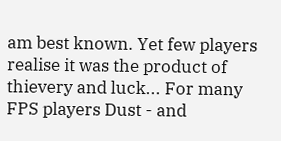am best known. Yet few players realise it was the product of thievery and luck... For many FPS players Dust - and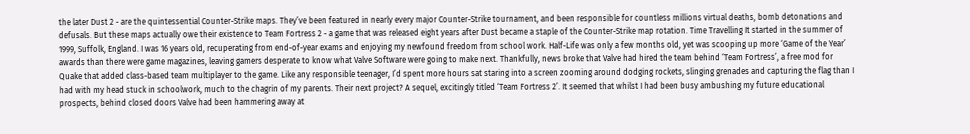the later Dust 2 - are the quintessential Counter-Strike maps. They’ve been featured in nearly every major Counter-Strike tournament, and been responsible for countless millions virtual deaths, bomb detonations and defusals. But these maps actually owe their existence to Team Fortress 2 - a game that was released eight years after Dust became a staple of the Counter-Strike map rotation. Time Travelling It started in the summer of 1999, Suffolk, England. I was 16 years old, recuperating from end-of-year exams and enjoying my newfound freedom from school work. Half-Life was only a few months old, yet was scooping up more ‘Game of the Year’ awards than there were game magazines, leaving gamers desperate to know what Valve Software were going to make next. Thankfully, news broke that Valve had hired the team behind ‘Team Fortress’, a free mod for Quake that added class-based team multiplayer to the game. Like any responsible teenager, I’d spent more hours sat staring into a screen zooming around dodging rockets, slinging grenades and capturing the flag than I had with my head stuck in schoolwork, much to the chagrin of my parents. Their next project? A sequel, excitingly titled ‘Team Fortress 2’. It seemed that whilst I had been busy ambushing my future educational prospects, behind closed doors Valve had been hammering away at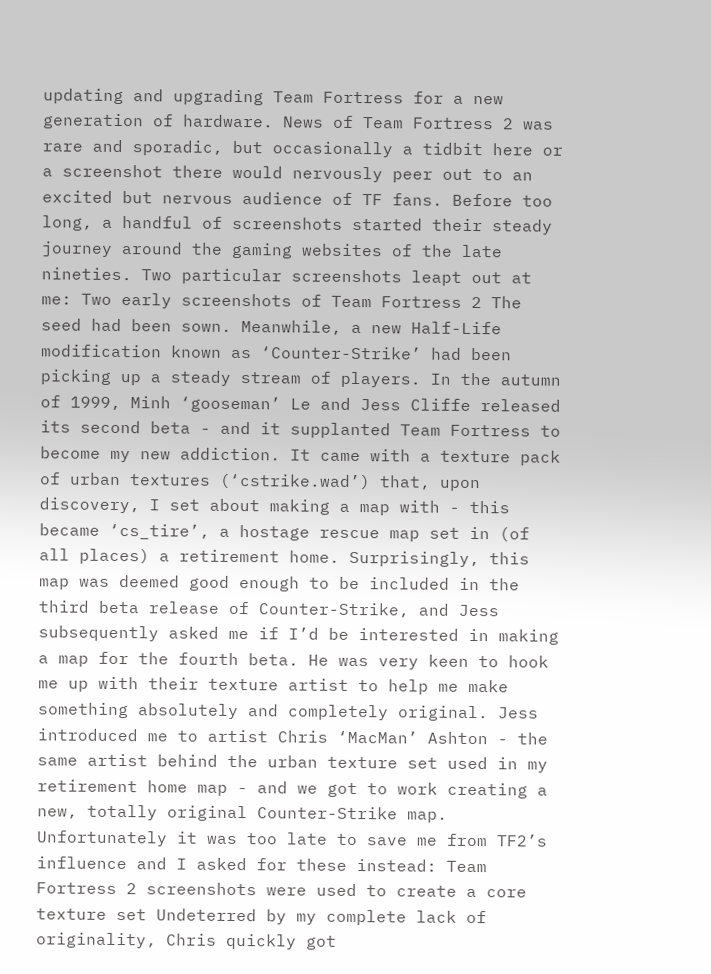updating and upgrading Team Fortress for a new generation of hardware. News of Team Fortress 2 was rare and sporadic, but occasionally a tidbit here or a screenshot there would nervously peer out to an excited but nervous audience of TF fans. Before too long, a handful of screenshots started their steady journey around the gaming websites of the late nineties. Two particular screenshots leapt out at me: Two early screenshots of Team Fortress 2 The seed had been sown. Meanwhile, a new Half-Life modification known as ‘Counter-Strike’ had been picking up a steady stream of players. In the autumn of 1999, Minh ‘gooseman’ Le and Jess Cliffe released its second beta - and it supplanted Team Fortress to become my new addiction. It came with a texture pack of urban textures (‘cstrike.wad’) that, upon discovery, I set about making a map with - this became ‘cs_tire’, a hostage rescue map set in (of all places) a retirement home. Surprisingly, this map was deemed good enough to be included in the third beta release of Counter-Strike, and Jess subsequently asked me if I’d be interested in making a map for the fourth beta. He was very keen to hook me up with their texture artist to help me make something absolutely and completely original. Jess introduced me to artist Chris ‘MacMan’ Ashton - the same artist behind the urban texture set used in my retirement home map - and we got to work creating a new, totally original Counter-Strike map. Unfortunately it was too late to save me from TF2’s influence and I asked for these instead: Team Fortress 2 screenshots were used to create a core texture set Undeterred by my complete lack of originality, Chris quickly got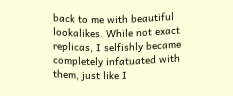back to me with beautiful lookalikes. While not exact replicas, I selfishly became completely infatuated with them, just like I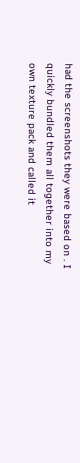had the screenshots they were based on . I quickly bundled them all together into my own texture pack and called it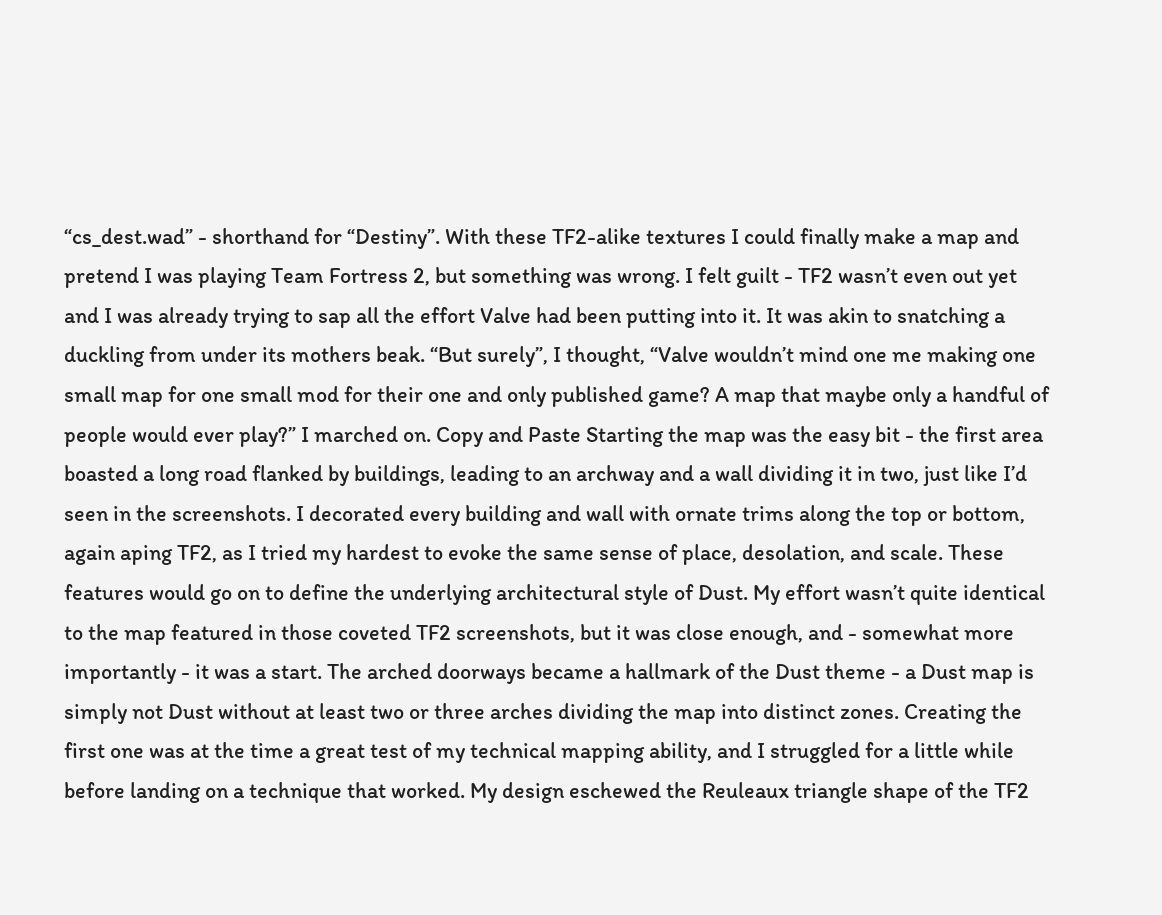“cs_dest.wad” - shorthand for “Destiny”. With these TF2-alike textures I could finally make a map and pretend I was playing Team Fortress 2, but something was wrong. I felt guilt - TF2 wasn’t even out yet and I was already trying to sap all the effort Valve had been putting into it. It was akin to snatching a duckling from under its mothers beak. “But surely”, I thought, “Valve wouldn’t mind one me making one small map for one small mod for their one and only published game? A map that maybe only a handful of people would ever play?” I marched on. Copy and Paste Starting the map was the easy bit - the first area boasted a long road flanked by buildings, leading to an archway and a wall dividing it in two, just like I’d seen in the screenshots. I decorated every building and wall with ornate trims along the top or bottom, again aping TF2, as I tried my hardest to evoke the same sense of place, desolation, and scale. These features would go on to define the underlying architectural style of Dust. My effort wasn’t quite identical to the map featured in those coveted TF2 screenshots, but it was close enough, and - somewhat more importantly - it was a start. The arched doorways became a hallmark of the Dust theme - a Dust map is simply not Dust without at least two or three arches dividing the map into distinct zones. Creating the first one was at the time a great test of my technical mapping ability, and I struggled for a little while before landing on a technique that worked. My design eschewed the Reuleaux triangle shape of the TF2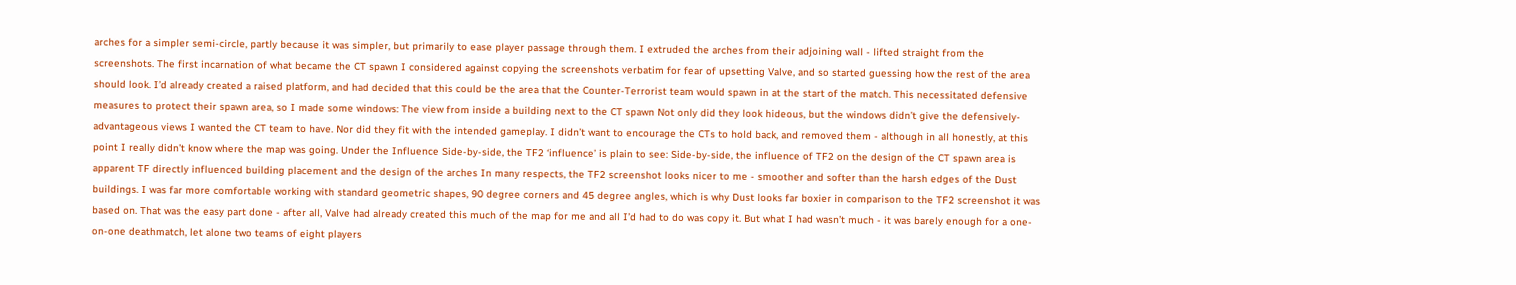arches for a simpler semi-circle, partly because it was simpler, but primarily to ease player passage through them. I extruded the arches from their adjoining wall - lifted straight from the screenshots. The first incarnation of what became the CT spawn I considered against copying the screenshots verbatim for fear of upsetting Valve, and so started guessing how the rest of the area should look. I’d already created a raised platform, and had decided that this could be the area that the Counter-Terrorist team would spawn in at the start of the match. This necessitated defensive measures to protect their spawn area, so I made some windows: The view from inside a building next to the CT spawn Not only did they look hideous, but the windows didn’t give the defensively-advantageous views I wanted the CT team to have. Nor did they fit with the intended gameplay. I didn’t want to encourage the CTs to hold back, and removed them - although in all honestly, at this point I really didn’t know where the map was going. Under the Influence Side-by-side, the TF2 ‘influence’ is plain to see: Side-by-side, the influence of TF2 on the design of the CT spawn area is apparent TF directly influenced building placement and the design of the arches In many respects, the TF2 screenshot looks nicer to me - smoother and softer than the harsh edges of the Dust buildings. I was far more comfortable working with standard geometric shapes, 90 degree corners and 45 degree angles, which is why Dust looks far boxier in comparison to the TF2 screenshot it was based on. That was the easy part done - after all, Valve had already created this much of the map for me and all I’d had to do was copy it. But what I had wasn’t much - it was barely enough for a one-on-one deathmatch, let alone two teams of eight players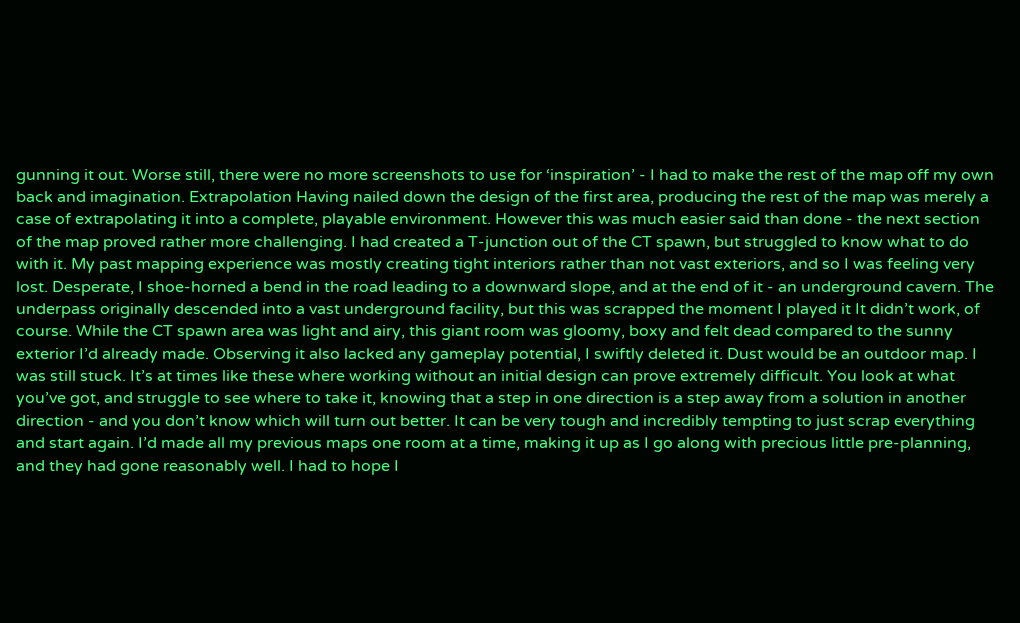gunning it out. Worse still, there were no more screenshots to use for ‘inspiration’ - I had to make the rest of the map off my own back and imagination. Extrapolation Having nailed down the design of the first area, producing the rest of the map was merely a case of extrapolating it into a complete, playable environment. However this was much easier said than done - the next section of the map proved rather more challenging. I had created a T-junction out of the CT spawn, but struggled to know what to do with it. My past mapping experience was mostly creating tight interiors rather than not vast exteriors, and so I was feeling very lost. Desperate, I shoe-horned a bend in the road leading to a downward slope, and at the end of it - an underground cavern. The underpass originally descended into a vast underground facility, but this was scrapped the moment I played it It didn’t work, of course. While the CT spawn area was light and airy, this giant room was gloomy, boxy and felt dead compared to the sunny exterior I’d already made. Observing it also lacked any gameplay potential, I swiftly deleted it. Dust would be an outdoor map. I was still stuck. It’s at times like these where working without an initial design can prove extremely difficult. You look at what you’ve got, and struggle to see where to take it, knowing that a step in one direction is a step away from a solution in another direction - and you don’t know which will turn out better. It can be very tough and incredibly tempting to just scrap everything and start again. I’d made all my previous maps one room at a time, making it up as I go along with precious little pre-planning, and they had gone reasonably well. I had to hope I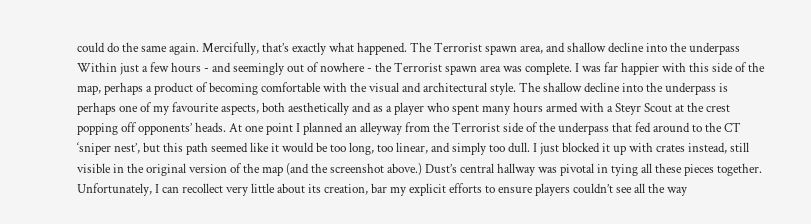could do the same again. Mercifully, that’s exactly what happened. The Terrorist spawn area, and shallow decline into the underpass Within just a few hours - and seemingly out of nowhere - the Terrorist spawn area was complete. I was far happier with this side of the map, perhaps a product of becoming comfortable with the visual and architectural style. The shallow decline into the underpass is perhaps one of my favourite aspects, both aesthetically and as a player who spent many hours armed with a Steyr Scout at the crest popping off opponents’ heads. At one point I planned an alleyway from the Terrorist side of the underpass that fed around to the CT ‘sniper nest’, but this path seemed like it would be too long, too linear, and simply too dull. I just blocked it up with crates instead, still visible in the original version of the map (and the screenshot above.) Dust’s central hallway was pivotal in tying all these pieces together. Unfortunately, I can recollect very little about its creation, bar my explicit efforts to ensure players couldn’t see all the way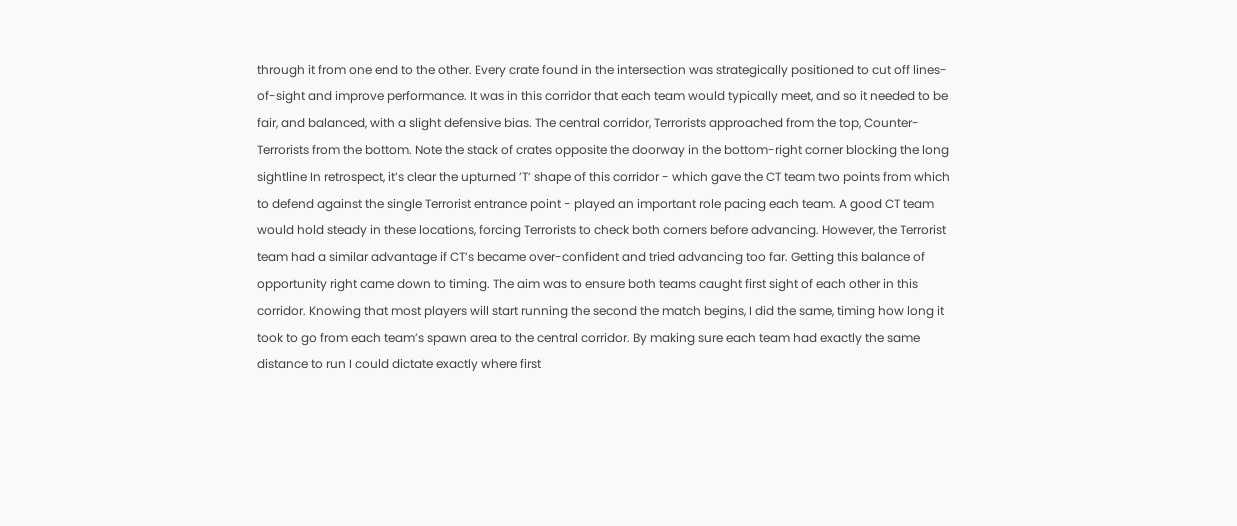through it from one end to the other. Every crate found in the intersection was strategically positioned to cut off lines-of-sight and improve performance. It was in this corridor that each team would typically meet, and so it needed to be fair, and balanced, with a slight defensive bias. The central corridor, Terrorists approached from the top, Counter-Terrorists from the bottom. Note the stack of crates opposite the doorway in the bottom-right corner blocking the long sightline In retrospect, it’s clear the upturned ’T’ shape of this corridor - which gave the CT team two points from which to defend against the single Terrorist entrance point - played an important role pacing each team. A good CT team would hold steady in these locations, forcing Terrorists to check both corners before advancing. However, the Terrorist team had a similar advantage if CT’s became over-confident and tried advancing too far. Getting this balance of opportunity right came down to timing. The aim was to ensure both teams caught first sight of each other in this corridor. Knowing that most players will start running the second the match begins, I did the same, timing how long it took to go from each team’s spawn area to the central corridor. By making sure each team had exactly the same distance to run I could dictate exactly where first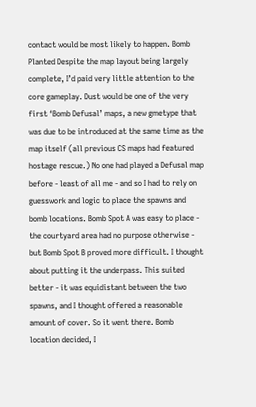contact would be most likely to happen. Bomb Planted Despite the map layout being largely complete, I’d paid very little attention to the core gameplay. Dust would be one of the very first ‘Bomb Defusal’ maps, a new gmetype that was due to be introduced at the same time as the map itself (all previous CS maps had featured hostage rescue.) No one had played a Defusal map before - least of all me - and so I had to rely on guesswork and logic to place the spawns and bomb locations. Bomb Spot A was easy to place - the courtyard area had no purpose otherwise - but Bomb Spot B proved more difficult. I thought about putting it the underpass. This suited better - it was equidistant between the two spawns, and I thought offered a reasonable amount of cover. So it went there. Bomb location decided, I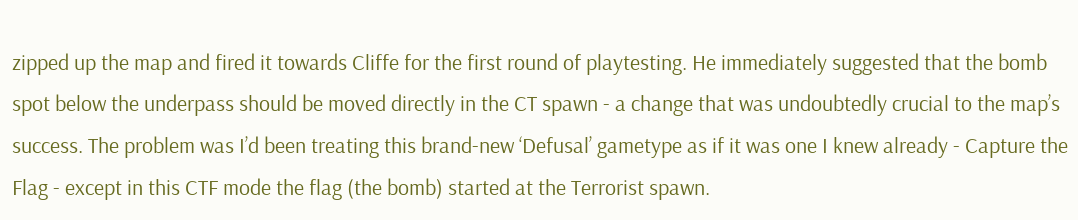zipped up the map and fired it towards Cliffe for the first round of playtesting. He immediately suggested that the bomb spot below the underpass should be moved directly in the CT spawn - a change that was undoubtedly crucial to the map’s success. The problem was I’d been treating this brand-new ‘Defusal’ gametype as if it was one I knew already - Capture the Flag - except in this CTF mode the flag (the bomb) started at the Terrorist spawn.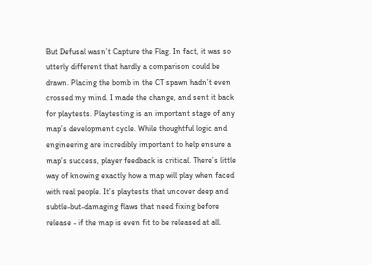But Defusal wasn’t Capture the Flag. In fact, it was so utterly different that hardly a comparison could be drawn. Placing the bomb in the CT spawn hadn’t even crossed my mind. I made the change, and sent it back for playtests. Playtesting is an important stage of any map’s development cycle. While thoughtful logic and engineering are incredibly important to help ensure a map’s success, player feedback is critical. There’s little way of knowing exactly how a map will play when faced with real people. It’s playtests that uncover deep and subtle-but-damaging flaws that need fixing before release - if the map is even fit to be released at all.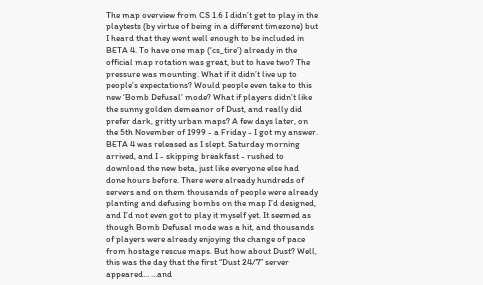The map overview from CS 1.6 I didn’t get to play in the playtests (by virtue of being in a different timezone) but I heard that they went well enough to be included in BETA 4. To have one map (‘cs_tire’) already in the official map rotation was great, but to have two? The pressure was mounting. What if it didn’t live up to people’s expectations? Would people even take to this new ‘Bomb Defusal’ mode? What if players didn’t like the sunny golden demeanor of Dust, and really did prefer dark, gritty urban maps? A few days later, on the 5th November of 1999 - a Friday - I got my answer. BETA 4 was released as I slept. Saturday morning arrived, and I - skipping breakfast - rushed to download the new beta, just like everyone else had done hours before. There were already hundreds of servers and on them thousands of people were already planting and defusing bombs on the map I’d designed, and I’d not even got to play it myself yet. It seemed as though Bomb Defusal mode was a hit, and thousands of players were already enjoying the change of pace from hostage rescue maps. But how about Dust? Well, this was the day that the first “Dust 24/7” server appeared… …and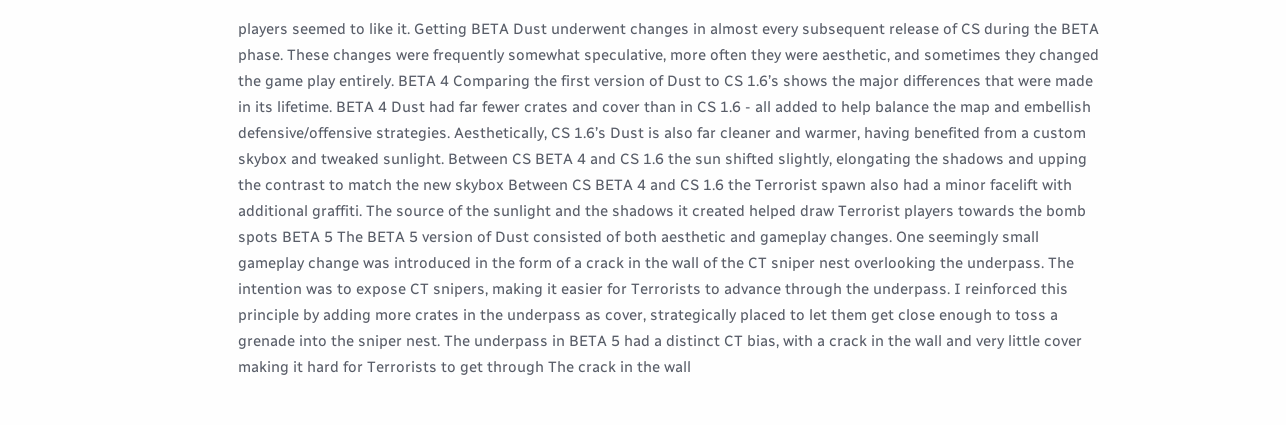players seemed to like it. Getting BETA Dust underwent changes in almost every subsequent release of CS during the BETA phase. These changes were frequently somewhat speculative, more often they were aesthetic, and sometimes they changed the game play entirely. BETA 4 Comparing the first version of Dust to CS 1.6’s shows the major differences that were made in its lifetime. BETA 4 Dust had far fewer crates and cover than in CS 1.6 - all added to help balance the map and embellish defensive/offensive strategies. Aesthetically, CS 1.6’s Dust is also far cleaner and warmer, having benefited from a custom skybox and tweaked sunlight. Between CS BETA 4 and CS 1.6 the sun shifted slightly, elongating the shadows and upping the contrast to match the new skybox Between CS BETA 4 and CS 1.6 the Terrorist spawn also had a minor facelift with additional graffiti. The source of the sunlight and the shadows it created helped draw Terrorist players towards the bomb spots BETA 5 The BETA 5 version of Dust consisted of both aesthetic and gameplay changes. One seemingly small gameplay change was introduced in the form of a crack in the wall of the CT sniper nest overlooking the underpass. The intention was to expose CT snipers, making it easier for Terrorists to advance through the underpass. I reinforced this principle by adding more crates in the underpass as cover, strategically placed to let them get close enough to toss a grenade into the sniper nest. The underpass in BETA 5 had a distinct CT bias, with a crack in the wall and very little cover making it hard for Terrorists to get through The crack in the wall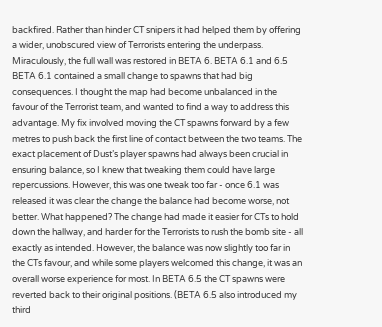backfired. Rather than hinder CT snipers it had helped them by offering a wider, unobscured view of Terrorists entering the underpass. Miraculously, the full wall was restored in BETA 6. BETA 6.1 and 6.5 BETA 6.1 contained a small change to spawns that had big consequences. I thought the map had become unbalanced in the favour of the Terrorist team, and wanted to find a way to address this advantage. My fix involved moving the CT spawns forward by a few metres to push back the first line of contact between the two teams. The exact placement of Dust’s player spawns had always been crucial in ensuring balance, so I knew that tweaking them could have large repercussions. However, this was one tweak too far - once 6.1 was released it was clear the change the balance had become worse, not better. What happened? The change had made it easier for CTs to hold down the hallway, and harder for the Terrorists to rush the bomb site - all exactly as intended. However, the balance was now slightly too far in the CTs favour, and while some players welcomed this change, it was an overall worse experience for most. In BETA 6.5 the CT spawns were reverted back to their original positions. (BETA 6.5 also introduced my third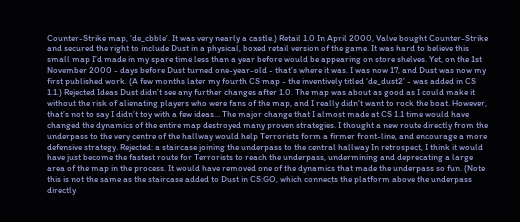Counter-Strike map, ‘de_cbble’. It was very nearly a castle.) Retail 1.0 In April 2000, Valve bought Counter-Strike and secured the right to include Dust in a physical, boxed retail version of the game. It was hard to believe this small map I’d made in my spare time less than a year before would be appearing on store shelves. Yet, on the 1st November 2000 - days before Dust turned one-year-old - that’s where it was. I was now 17, and Dust was now my first published work. (A few months later my fourth CS map - the inventively titled ‘de_dust2’ - was added in CS 1.1.) Rejected Ideas Dust didn’t see any further changes after 1.0. The map was about as good as I could make it without the risk of alienating players who were fans of the map, and I really didn’t want to rock the boat. However, that’s not to say I didn’t toy with a few ideas… The major change that I almost made at CS 1.1 time would have changed the dynamics of the entire map destroyed many proven strategies. I thought a new route directly from the underpass to the very centre of the hallway would help Terrorists form a firmer front-line, and encourage a more defensive strategy. Rejected: a staircase joining the underpass to the central hallway In retrospect, I think it would have just become the fastest route for Terrorists to reach the underpass, undermining and deprecating a large area of the map in the process. It would have removed one of the dynamics that made the underpass so fun. (Note this is not the same as the staircase added to Dust in CS:GO, which connects the platform above the underpass directly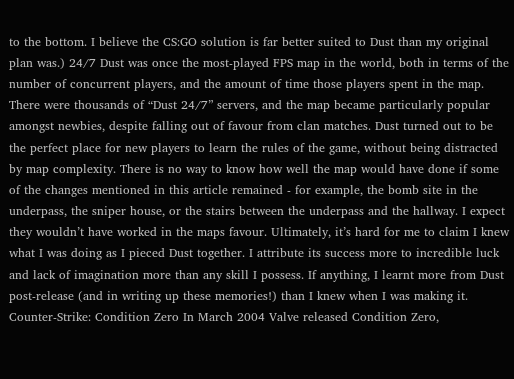to the bottom. I believe the CS:GO solution is far better suited to Dust than my original plan was.) 24/7 Dust was once the most-played FPS map in the world, both in terms of the number of concurrent players, and the amount of time those players spent in the map. There were thousands of “Dust 24/7” servers, and the map became particularly popular amongst newbies, despite falling out of favour from clan matches. Dust turned out to be the perfect place for new players to learn the rules of the game, without being distracted by map complexity. There is no way to know how well the map would have done if some of the changes mentioned in this article remained - for example, the bomb site in the underpass, the sniper house, or the stairs between the underpass and the hallway. I expect they wouldn’t have worked in the maps favour. Ultimately, it’s hard for me to claim I knew what I was doing as I pieced Dust together. I attribute its success more to incredible luck and lack of imagination more than any skill I possess. If anything, I learnt more from Dust post-release (and in writing up these memories!) than I knew when I was making it. Counter-Strike: Condition Zero In March 2004 Valve released Condition Zero,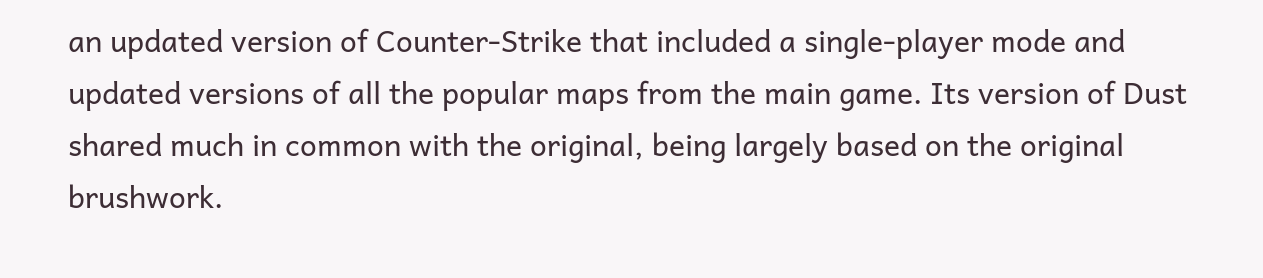an updated version of Counter-Strike that included a single-player mode and updated versions of all the popular maps from the main game. Its version of Dust shared much in common with the original, being largely based on the original brushwork.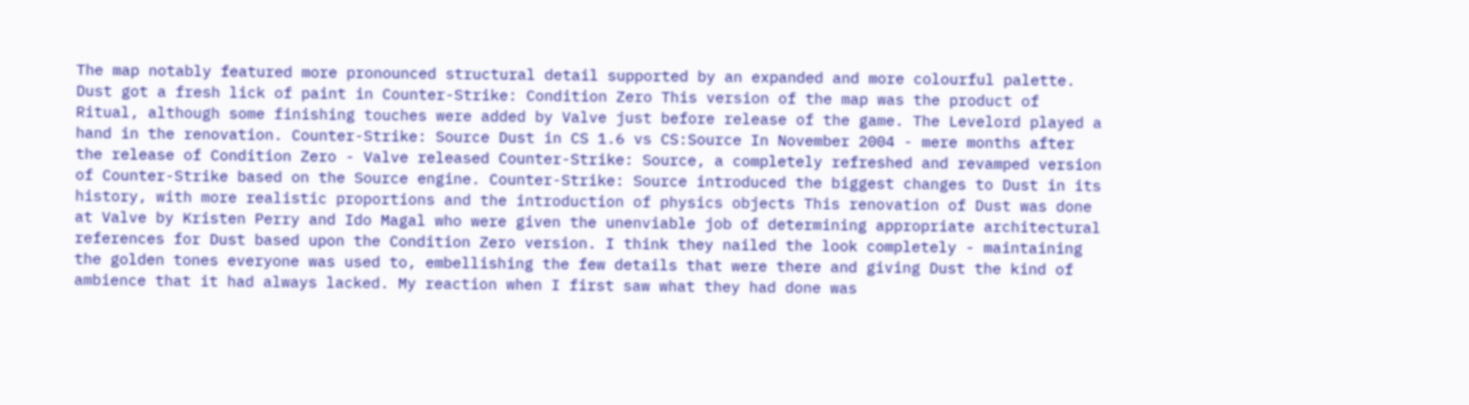The map notably featured more pronounced structural detail supported by an expanded and more colourful palette. Dust got a fresh lick of paint in Counter-Strike: Condition Zero This version of the map was the product of Ritual, although some finishing touches were added by Valve just before release of the game. The Levelord played a hand in the renovation. Counter-Strike: Source Dust in CS 1.6 vs CS:Source In November 2004 - mere months after the release of Condition Zero - Valve released Counter-Strike: Source, a completely refreshed and revamped version of Counter-Strike based on the Source engine. Counter-Strike: Source introduced the biggest changes to Dust in its history, with more realistic proportions and the introduction of physics objects This renovation of Dust was done at Valve by Kristen Perry and Ido Magal who were given the unenviable job of determining appropriate architectural references for Dust based upon the Condition Zero version. I think they nailed the look completely - maintaining the golden tones everyone was used to, embellishing the few details that were there and giving Dust the kind of ambience that it had always lacked. My reaction when I first saw what they had done was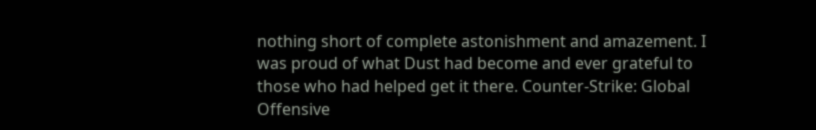nothing short of complete astonishment and amazement. I was proud of what Dust had become and ever grateful to those who had helped get it there. Counter-Strike: Global Offensive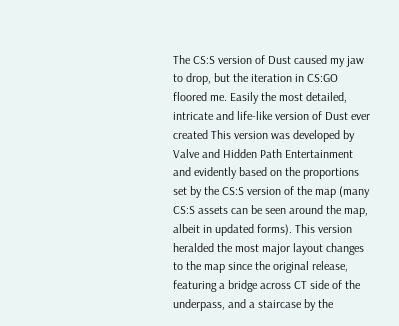The CS:S version of Dust caused my jaw to drop, but the iteration in CS:GO floored me. Easily the most detailed, intricate and life-like version of Dust ever created This version was developed by Valve and Hidden Path Entertainment and evidently based on the proportions set by the CS:S version of the map (many CS:S assets can be seen around the map, albeit in updated forms). This version heralded the most major layout changes to the map since the original release, featuring a bridge across CT side of the underpass, and a staircase by the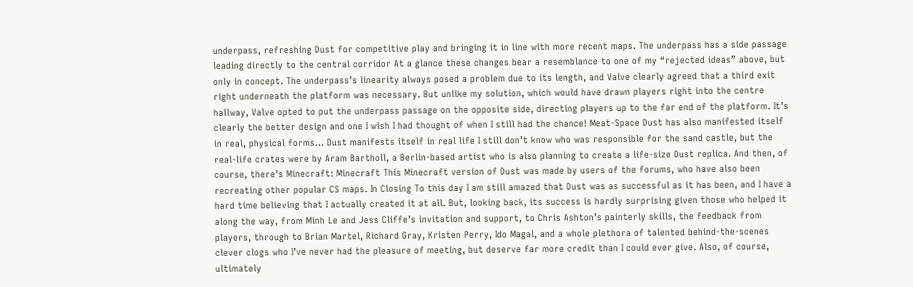underpass, refreshing Dust for competitive play and bringing it in line with more recent maps. The underpass has a side passage leading directly to the central corridor At a glance these changes bear a resemblance to one of my “rejected ideas” above, but only in concept. The underpass’s linearity always posed a problem due to its length, and Valve clearly agreed that a third exit right underneath the platform was necessary. But unlike my solution, which would have drawn players right into the centre hallway, Valve opted to put the underpass passage on the opposite side, directing players up to the far end of the platform. It’s clearly the better design and one I wish I had thought of when I still had the chance! Meat-Space Dust has also manifested itself in real, physical forms… Dust manifests itself in real life I still don’t know who was responsible for the sand castle, but the real-life crates were by Aram Bartholl, a Berlin-based artist who is also planning to create a life-size Dust replica. And then, of course, there’s Minecraft: Minecraft This Minecraft version of Dust was made by users of the forums, who have also been recreating other popular CS maps. In Closing To this day I am still amazed that Dust was as successful as it has been, and I have a hard time believing that I actually created it at all. But, looking back, its success is hardly surprising given those who helped it along the way, from Minh Le and Jess Cliffe’s invitation and support, to Chris Ashton’s painterly skills, the feedback from players, through to Brian Martel, Richard Gray, Kristen Perry, Ido Magal, and a whole plethora of talented behind-the-scenes clever clogs who I’ve never had the pleasure of meeting, but deserve far more credit than I could ever give. Also, of course, ultimately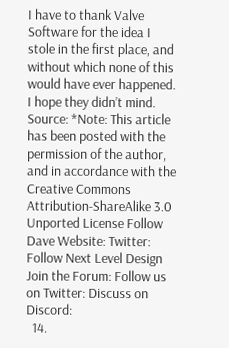I have to thank Valve Software for the idea I stole in the first place, and without which none of this would have ever happened. I hope they didn’t mind. Source: *Note: This article has been posted with the permission of the author, and in accordance with the Creative Commons Attribution-ShareAlike 3.0 Unported License Follow Dave Website: Twitter: Follow Next Level Design Join the Forum: Follow us on Twitter: Discuss on Discord:
  14.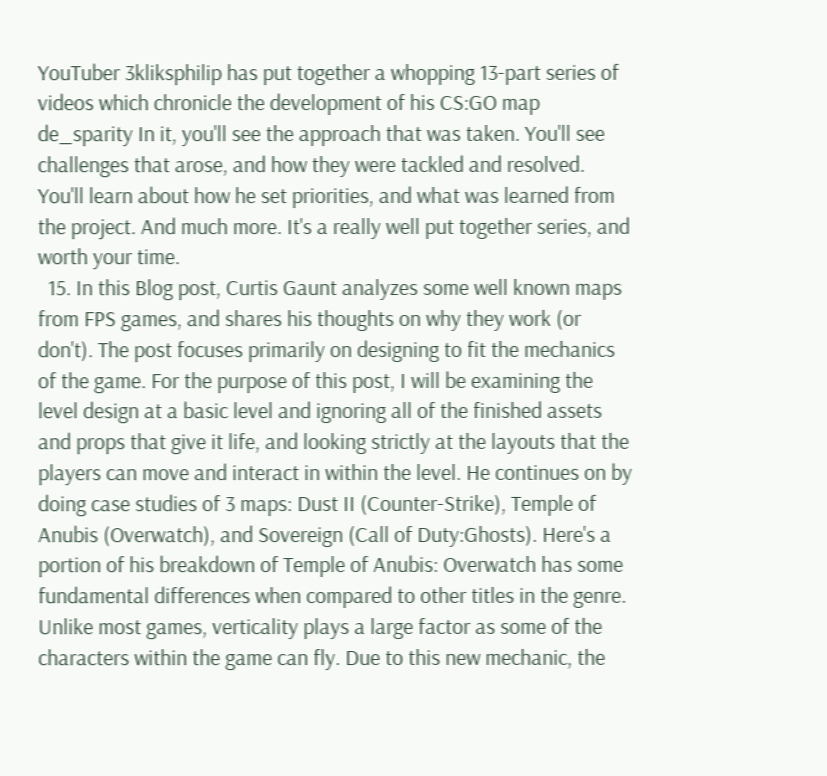YouTuber 3kliksphilip has put together a whopping 13-part series of videos which chronicle the development of his CS:GO map de_sparity In it, you'll see the approach that was taken. You'll see challenges that arose, and how they were tackled and resolved. You'll learn about how he set priorities, and what was learned from the project. And much more. It's a really well put together series, and worth your time.
  15. In this Blog post, Curtis Gaunt analyzes some well known maps from FPS games, and shares his thoughts on why they work (or don't). The post focuses primarily on designing to fit the mechanics of the game. For the purpose of this post, I will be examining the level design at a basic level and ignoring all of the finished assets and props that give it life, and looking strictly at the layouts that the players can move and interact in within the level. He continues on by doing case studies of 3 maps: Dust II (Counter-Strike), Temple of Anubis (Overwatch), and Sovereign (Call of Duty:Ghosts). Here's a portion of his breakdown of Temple of Anubis: Overwatch has some fundamental differences when compared to other titles in the genre. Unlike most games, verticality plays a large factor as some of the characters within the game can fly. Due to this new mechanic, the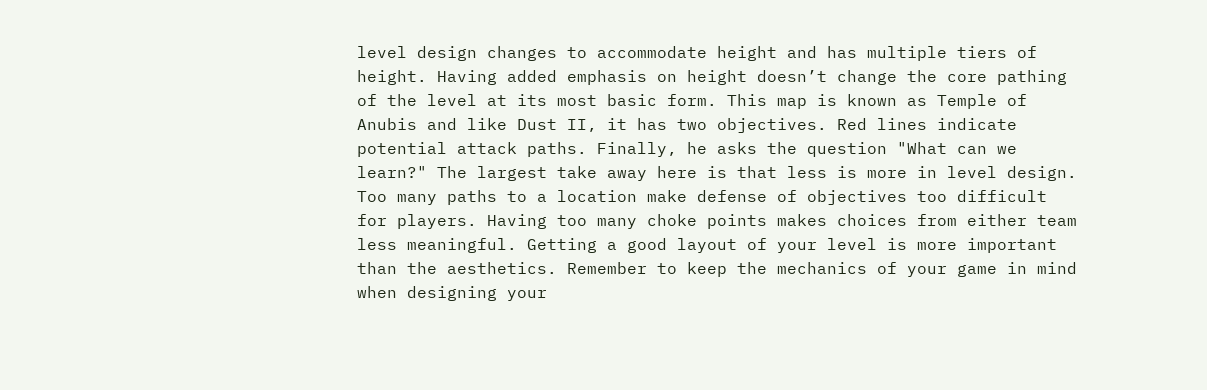level design changes to accommodate height and has multiple tiers of height. Having added emphasis on height doesn’t change the core pathing of the level at its most basic form. This map is known as Temple of Anubis and like Dust II, it has two objectives. Red lines indicate potential attack paths. Finally, he asks the question "What can we learn?" The largest take away here is that less is more in level design. Too many paths to a location make defense of objectives too difficult for players. Having too many choke points makes choices from either team less meaningful. Getting a good layout of your level is more important than the aesthetics. Remember to keep the mechanics of your game in mind when designing your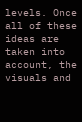levels. Once all of these ideas are taken into account, the visuals and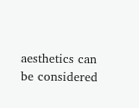aesthetics can be considered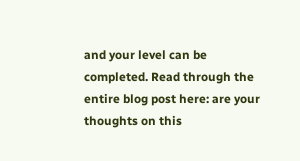and your level can be completed. Read through the entire blog post here: are your thoughts on this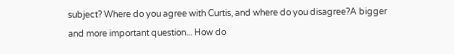subject? Where do you agree with Curtis, and where do you disagree?A bigger and more important question... How do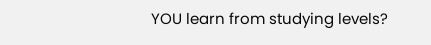YOU learn from studying levels?